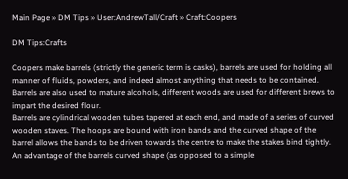Main Page » DM Tips » User:AndrewTall/Craft » Craft:Coopers

DM Tips:Crafts

Coopers make barrels (strictly the generic term is casks), barrels are used for holding all manner of fluids, powders, and indeed almost anything that needs to be contained. Barrels are also used to mature alcohols, different woods are used for different brews to impart the desired flour.
Barrels are cylindrical wooden tubes tapered at each end, and made of a series of curved wooden staves. The hoops are bound with iron bands and the curved shape of the barrel allows the bands to be driven towards the centre to make the stakes bind tightly. An advantage of the barrels curved shape (as opposed to a simple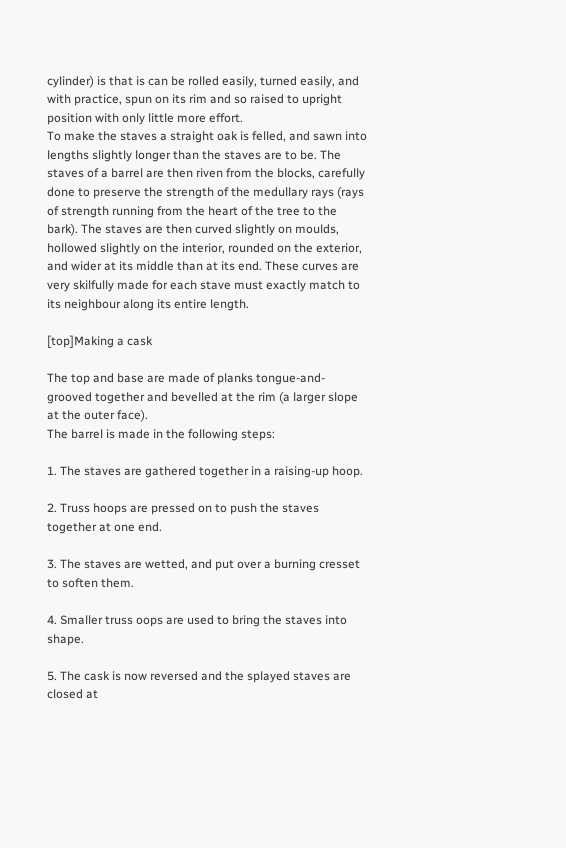cylinder) is that is can be rolled easily, turned easily, and with practice, spun on its rim and so raised to upright position with only little more effort.
To make the staves a straight oak is felled, and sawn into lengths slightly longer than the staves are to be. The staves of a barrel are then riven from the blocks, carefully done to preserve the strength of the medullary rays (rays of strength running from the heart of the tree to the bark). The staves are then curved slightly on moulds, hollowed slightly on the interior, rounded on the exterior, and wider at its middle than at its end. These curves are very skilfully made for each stave must exactly match to its neighbour along its entire length.

[top]Making a cask

The top and base are made of planks tongue-and-grooved together and bevelled at the rim (a larger slope at the outer face).
The barrel is made in the following steps:

1. The staves are gathered together in a raising-up hoop.

2. Truss hoops are pressed on to push the staves together at one end.

3. The staves are wetted, and put over a burning cresset to soften them.

4. Smaller truss oops are used to bring the staves into shape.

5. The cask is now reversed and the splayed staves are closed at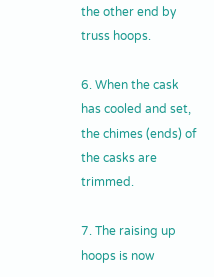the other end by truss hoops.

6. When the cask has cooled and set, the chimes (ends) of the casks are trimmed.

7. The raising up hoops is now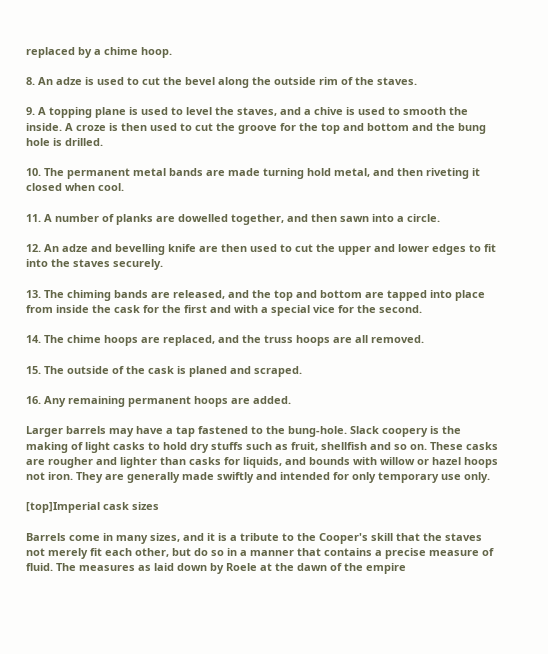replaced by a chime hoop.

8. An adze is used to cut the bevel along the outside rim of the staves.

9. A topping plane is used to level the staves, and a chive is used to smooth the inside. A croze is then used to cut the groove for the top and bottom and the bung hole is drilled.

10. The permanent metal bands are made turning hold metal, and then riveting it closed when cool.

11. A number of planks are dowelled together, and then sawn into a circle.

12. An adze and bevelling knife are then used to cut the upper and lower edges to fit into the staves securely.

13. The chiming bands are released, and the top and bottom are tapped into place from inside the cask for the first and with a special vice for the second.

14. The chime hoops are replaced, and the truss hoops are all removed.

15. The outside of the cask is planed and scraped.

16. Any remaining permanent hoops are added.

Larger barrels may have a tap fastened to the bung-hole. Slack coopery is the making of light casks to hold dry stuffs such as fruit, shellfish and so on. These casks are rougher and lighter than casks for liquids, and bounds with willow or hazel hoops not iron. They are generally made swiftly and intended for only temporary use only.

[top]Imperial cask sizes

Barrels come in many sizes, and it is a tribute to the Cooper's skill that the staves not merely fit each other, but do so in a manner that contains a precise measure of fluid. The measures as laid down by Roele at the dawn of the empire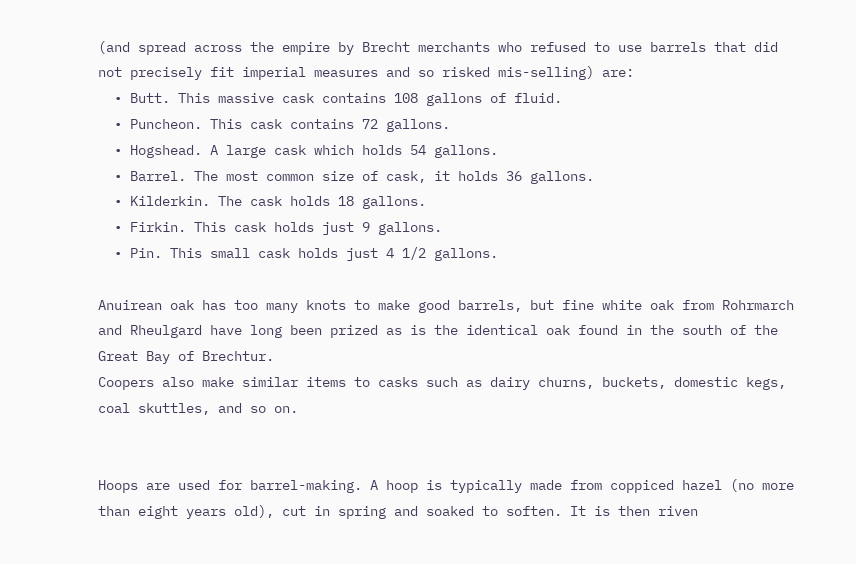(and spread across the empire by Brecht merchants who refused to use barrels that did not precisely fit imperial measures and so risked mis-selling) are:
  • Butt. This massive cask contains 108 gallons of fluid.
  • Puncheon. This cask contains 72 gallons.
  • Hogshead. A large cask which holds 54 gallons.
  • Barrel. The most common size of cask, it holds 36 gallons.
  • Kilderkin. The cask holds 18 gallons.
  • Firkin. This cask holds just 9 gallons.
  • Pin. This small cask holds just 4 1/2 gallons.

Anuirean oak has too many knots to make good barrels, but fine white oak from Rohrmarch and Rheulgard have long been prized as is the identical oak found in the south of the Great Bay of Brechtur.
Coopers also make similar items to casks such as dairy churns, buckets, domestic kegs, coal skuttles, and so on.


Hoops are used for barrel-making. A hoop is typically made from coppiced hazel (no more than eight years old), cut in spring and soaked to soften. It is then riven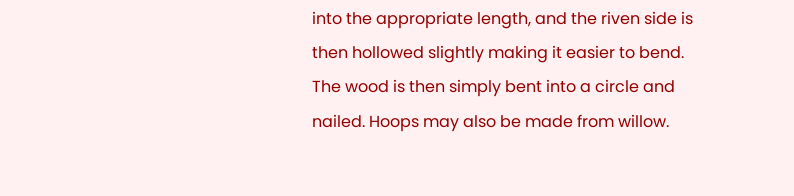into the appropriate length, and the riven side is then hollowed slightly making it easier to bend. The wood is then simply bent into a circle and nailed. Hoops may also be made from willow.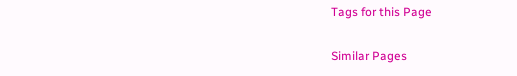Tags for this Page

Similar Pages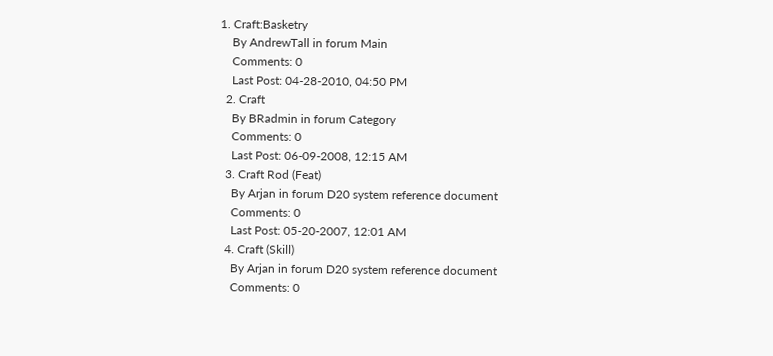1. Craft:Basketry
    By AndrewTall in forum Main
    Comments: 0
    Last Post: 04-28-2010, 04:50 PM
  2. Craft
    By BRadmin in forum Category
    Comments: 0
    Last Post: 06-09-2008, 12:15 AM
  3. Craft Rod (Feat)
    By Arjan in forum D20 system reference document
    Comments: 0
    Last Post: 05-20-2007, 12:01 AM
  4. Craft (Skill)
    By Arjan in forum D20 system reference document
    Comments: 0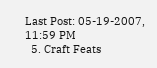Last Post: 05-19-2007, 11:59 PM
  5. Craft Feats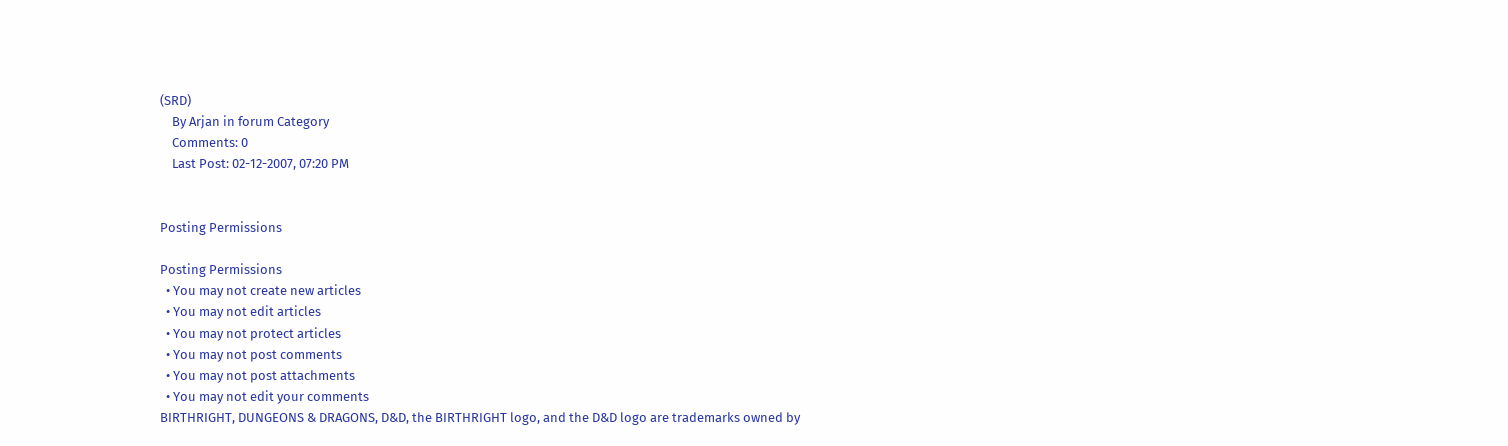(SRD)
    By Arjan in forum Category
    Comments: 0
    Last Post: 02-12-2007, 07:20 PM


Posting Permissions

Posting Permissions
  • You may not create new articles
  • You may not edit articles
  • You may not protect articles
  • You may not post comments
  • You may not post attachments
  • You may not edit your comments
BIRTHRIGHT, DUNGEONS & DRAGONS, D&D, the BIRTHRIGHT logo, and the D&D logo are trademarks owned by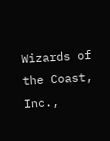Wizards of the Coast, Inc.,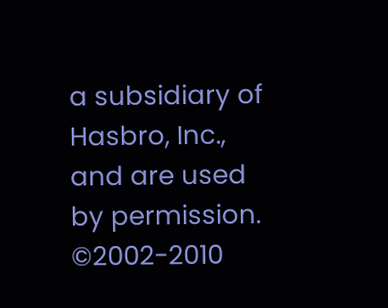a subsidiary of Hasbro, Inc., and are used by permission. ©2002-2010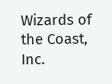Wizards of the Coast, Inc.